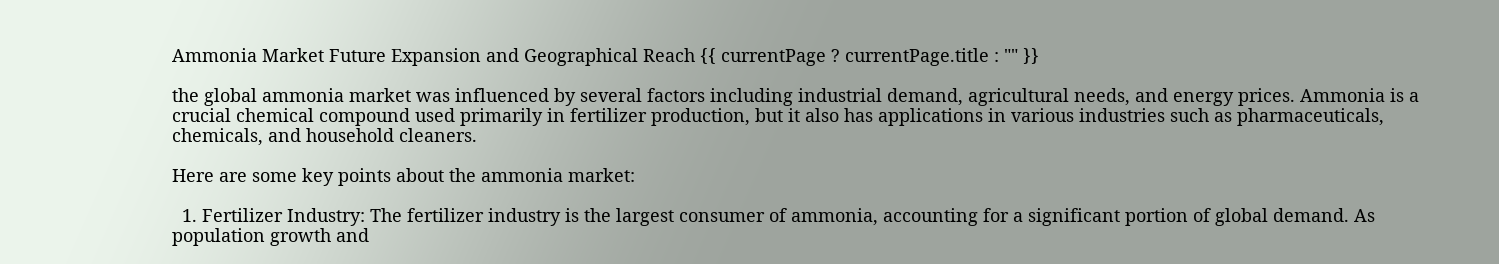Ammonia Market Future Expansion and Geographical Reach {{ currentPage ? currentPage.title : "" }}

the global ammonia market was influenced by several factors including industrial demand, agricultural needs, and energy prices. Ammonia is a crucial chemical compound used primarily in fertilizer production, but it also has applications in various industries such as pharmaceuticals, chemicals, and household cleaners.

Here are some key points about the ammonia market:

  1. Fertilizer Industry: The fertilizer industry is the largest consumer of ammonia, accounting for a significant portion of global demand. As population growth and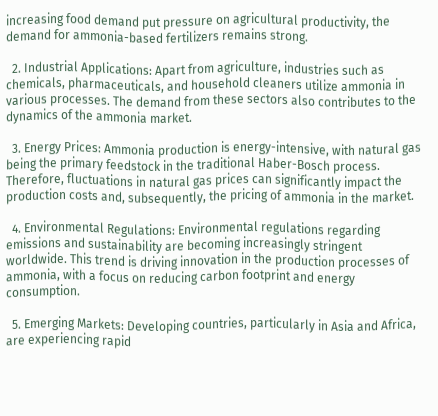increasing food demand put pressure on agricultural productivity, the demand for ammonia-based fertilizers remains strong.

  2. Industrial Applications: Apart from agriculture, industries such as chemicals, pharmaceuticals, and household cleaners utilize ammonia in various processes. The demand from these sectors also contributes to the dynamics of the ammonia market.

  3. Energy Prices: Ammonia production is energy-intensive, with natural gas being the primary feedstock in the traditional Haber-Bosch process. Therefore, fluctuations in natural gas prices can significantly impact the production costs and, subsequently, the pricing of ammonia in the market.

  4. Environmental Regulations: Environmental regulations regarding emissions and sustainability are becoming increasingly stringent worldwide. This trend is driving innovation in the production processes of ammonia, with a focus on reducing carbon footprint and energy consumption.

  5. Emerging Markets: Developing countries, particularly in Asia and Africa, are experiencing rapid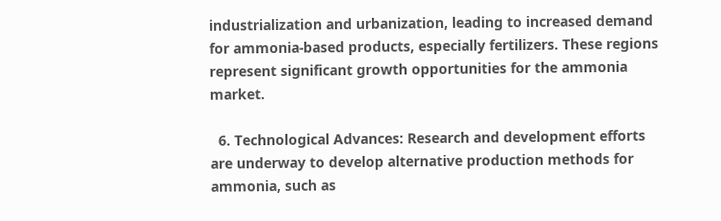industrialization and urbanization, leading to increased demand for ammonia-based products, especially fertilizers. These regions represent significant growth opportunities for the ammonia market.

  6. Technological Advances: Research and development efforts are underway to develop alternative production methods for ammonia, such as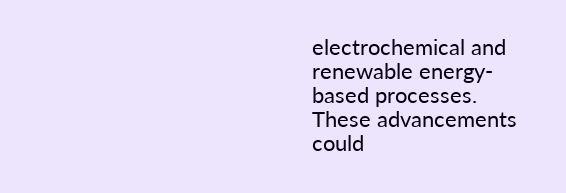electrochemical and renewable energy-based processes. These advancements could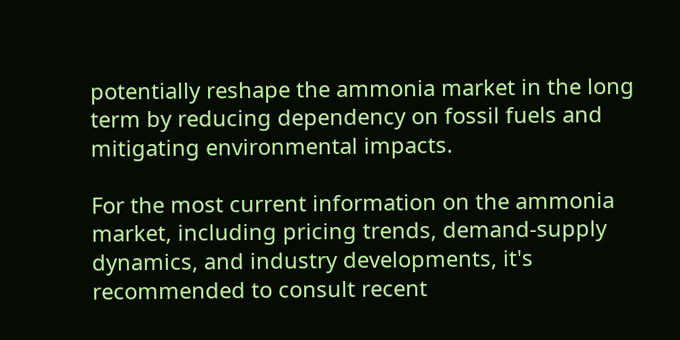potentially reshape the ammonia market in the long term by reducing dependency on fossil fuels and mitigating environmental impacts.

For the most current information on the ammonia market, including pricing trends, demand-supply dynamics, and industry developments, it's recommended to consult recent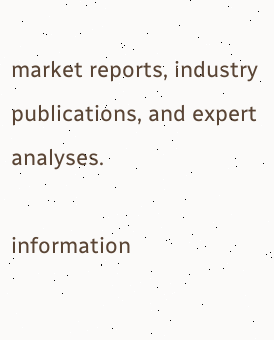market reports, industry publications, and expert analyses.

information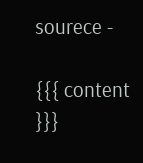sourece -

{{{ content }}}